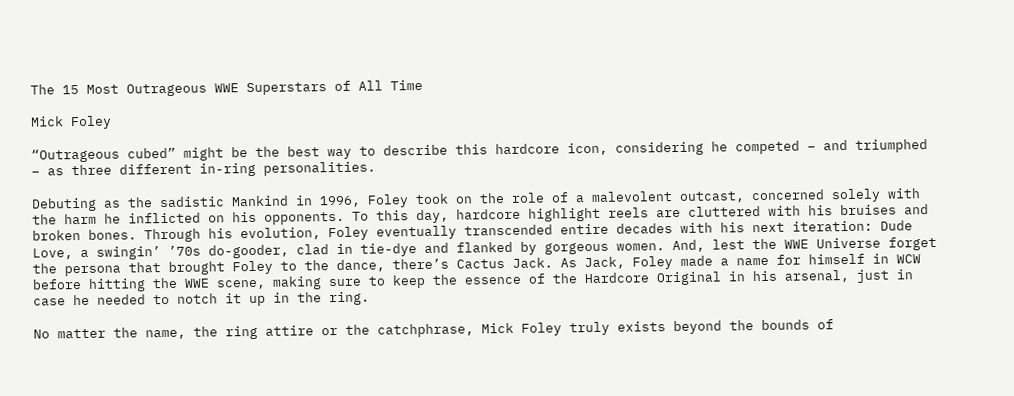The 15 Most Outrageous WWE Superstars of All Time

Mick Foley

“Outrageous cubed” might be the best way to describe this hardcore icon, considering he competed – and triumphed – as three different in-ring personalities.

Debuting as the sadistic Mankind in 1996, Foley took on the role of a malevolent outcast, concerned solely with the harm he inflicted on his opponents. To this day, hardcore highlight reels are cluttered with his bruises and broken bones. Through his evolution, Foley eventually transcended entire decades with his next iteration: Dude Love, a swingin’ ’70s do-gooder, clad in tie-dye and flanked by gorgeous women. And, lest the WWE Universe forget the persona that brought Foley to the dance, there’s Cactus Jack. As Jack, Foley made a name for himself in WCW before hitting the WWE scene, making sure to keep the essence of the Hardcore Original in his arsenal, just in case he needed to notch it up in the ring.

No matter the name, the ring attire or the catchphrase, Mick Foley truly exists beyond the bounds of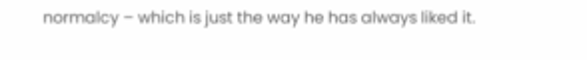normalcy – which is just the way he has always liked it.